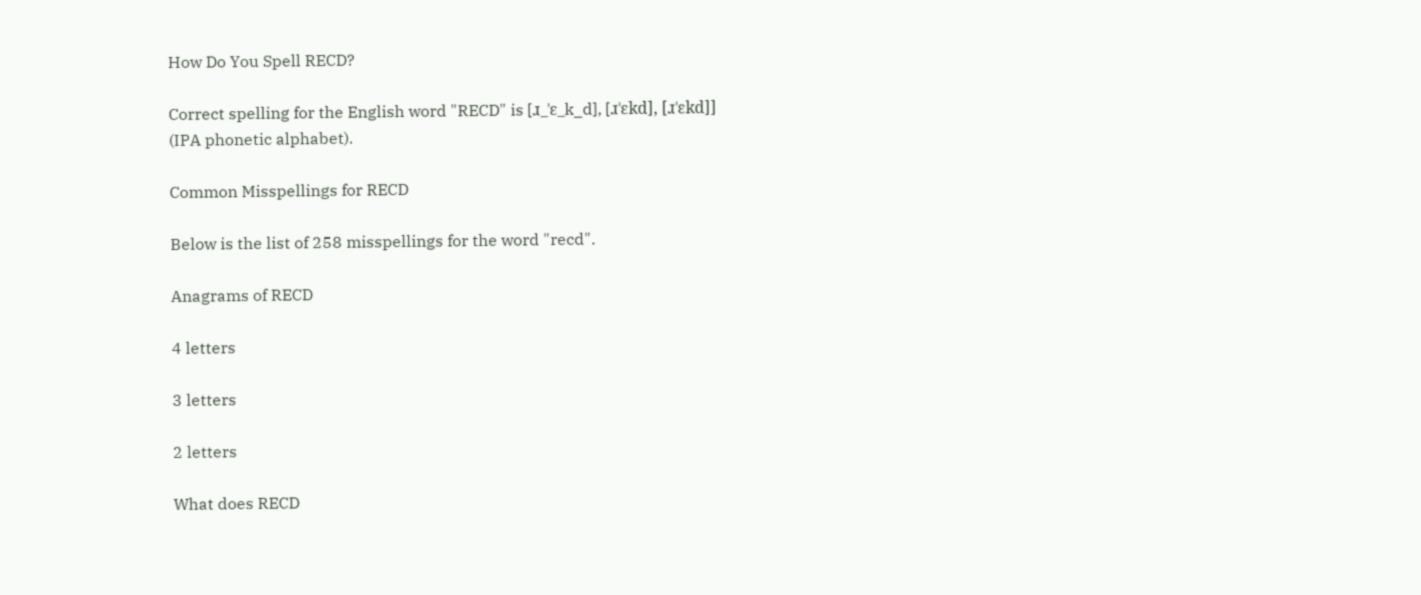How Do You Spell RECD?

Correct spelling for the English word "RECD" is [ɹ_ˈɛ_k_d], [ɹˈɛkd], [ɹˈɛkd]] (IPA phonetic alphabet).

Common Misspellings for RECD

Below is the list of 258 misspellings for the word "recd".

Anagrams of RECD

4 letters

3 letters

2 letters

What does RECD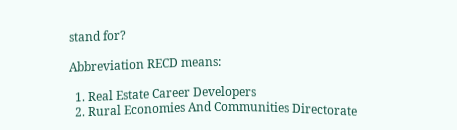stand for?

Abbreviation RECD means:

  1. Real Estate Career Developers
  2. Rural Economies And Communities Directorate